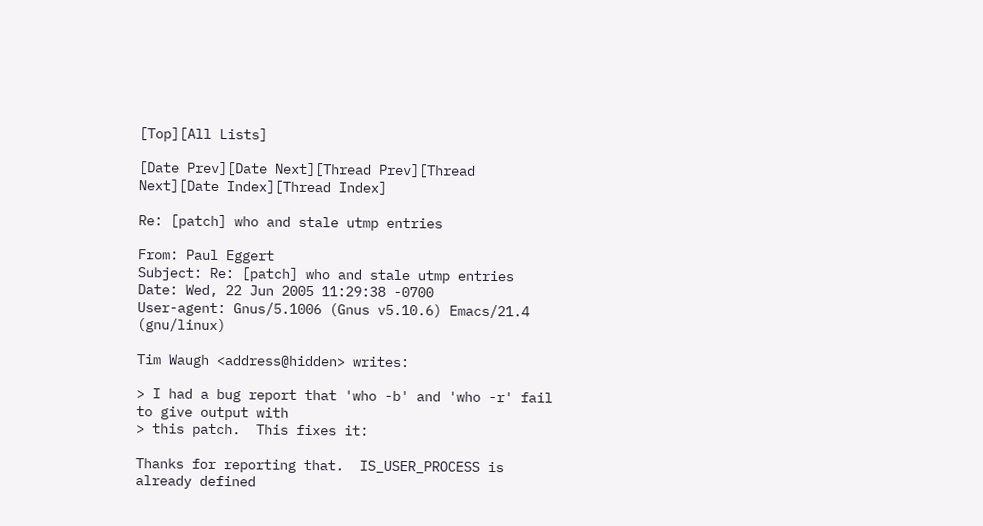[Top][All Lists]

[Date Prev][Date Next][Thread Prev][Thread Next][Date Index][Thread Index]

Re: [patch] who and stale utmp entries

From: Paul Eggert
Subject: Re: [patch] who and stale utmp entries
Date: Wed, 22 Jun 2005 11:29:38 -0700
User-agent: Gnus/5.1006 (Gnus v5.10.6) Emacs/21.4 (gnu/linux)

Tim Waugh <address@hidden> writes:

> I had a bug report that 'who -b' and 'who -r' fail to give output with
> this patch.  This fixes it:

Thanks for reporting that.  IS_USER_PROCESS is already defined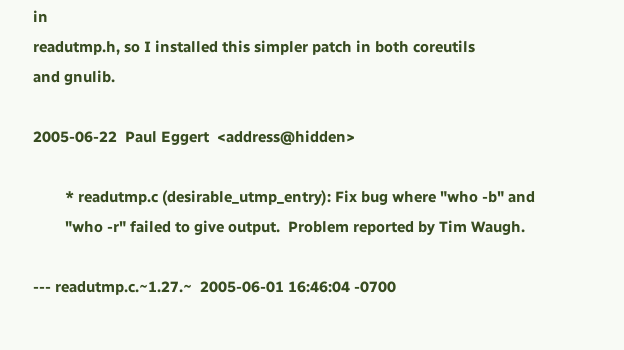in
readutmp.h, so I installed this simpler patch in both coreutils
and gnulib.

2005-06-22  Paul Eggert  <address@hidden>

        * readutmp.c (desirable_utmp_entry): Fix bug where "who -b" and
        "who -r" failed to give output.  Problem reported by Tim Waugh.

--- readutmp.c.~1.27.~  2005-06-01 16:46:04 -0700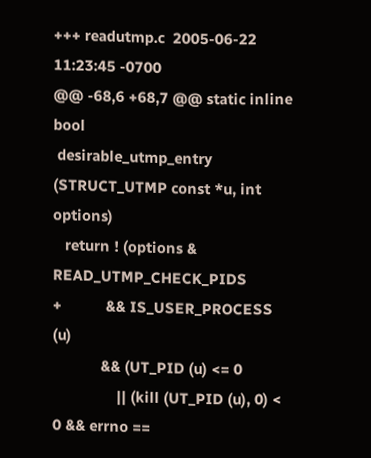+++ readutmp.c  2005-06-22 11:23:45 -0700
@@ -68,6 +68,7 @@ static inline bool
 desirable_utmp_entry (STRUCT_UTMP const *u, int options)
   return ! (options & READ_UTMP_CHECK_PIDS
+           && IS_USER_PROCESS (u)
            && (UT_PID (u) <= 0
                || (kill (UT_PID (u), 0) < 0 && errno ==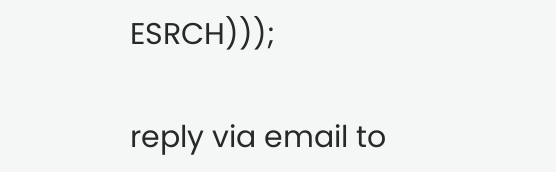ESRCH)));

reply via email to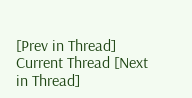[Prev in Thread] Current Thread [Next in Thread]